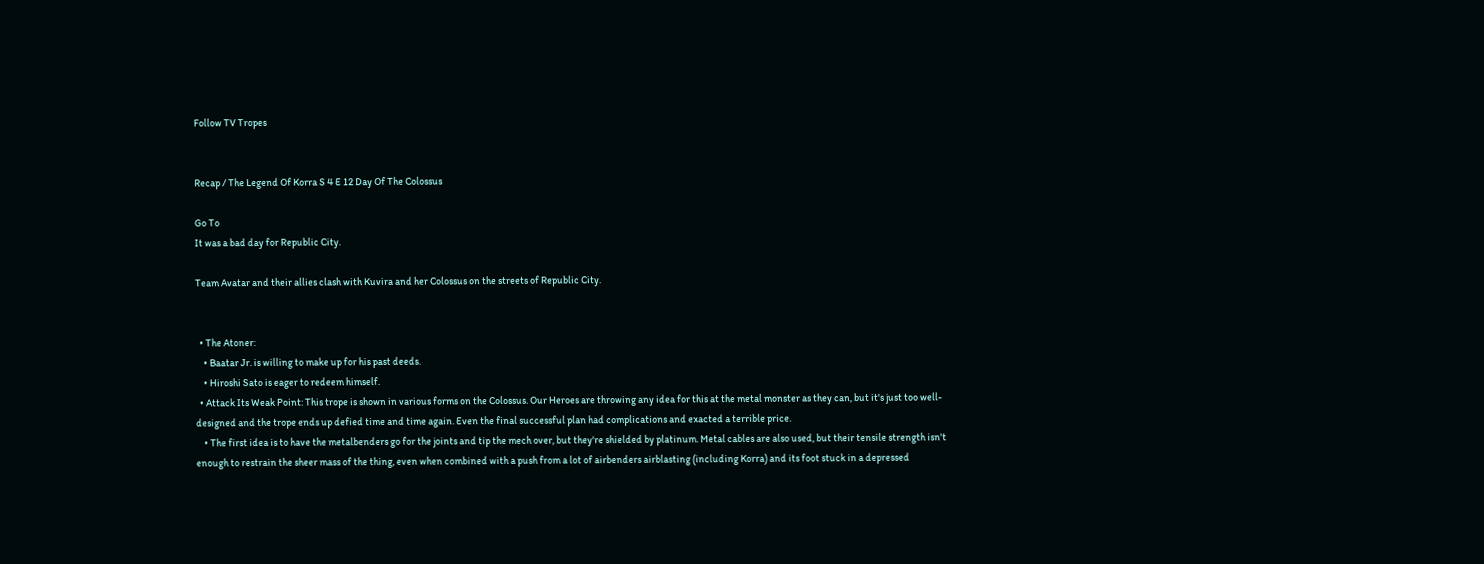Follow TV Tropes


Recap / The Legend Of Korra S 4 E 12 Day Of The Colossus

Go To
It was a bad day for Republic City.

Team Avatar and their allies clash with Kuvira and her Colossus on the streets of Republic City.


  • The Atoner:
    • Baatar Jr. is willing to make up for his past deeds.
    • Hiroshi Sato is eager to redeem himself.
  • Attack Its Weak Point: This trope is shown in various forms on the Colossus. Our Heroes are throwing any idea for this at the metal monster as they can, but it's just too well-designed and the trope ends up defied time and time again. Even the final successful plan had complications and exacted a terrible price.
    • The first idea is to have the metalbenders go for the joints and tip the mech over, but they're shielded by platinum. Metal cables are also used, but their tensile strength isn't enough to restrain the sheer mass of the thing, even when combined with a push from a lot of airbenders airblasting (including Korra) and its foot stuck in a depressed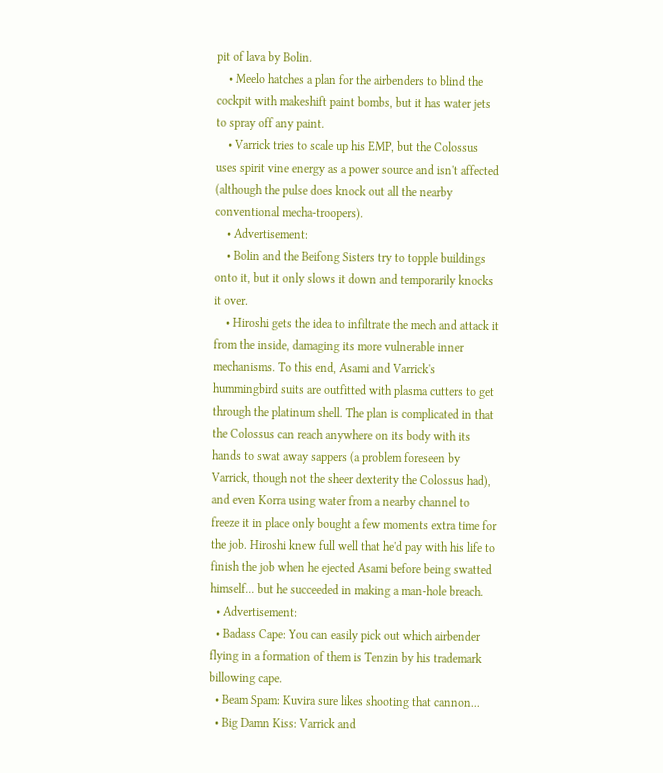pit of lava by Bolin.
    • Meelo hatches a plan for the airbenders to blind the cockpit with makeshift paint bombs, but it has water jets to spray off any paint.
    • Varrick tries to scale up his EMP, but the Colossus uses spirit vine energy as a power source and isn't affected (although the pulse does knock out all the nearby conventional mecha-troopers).
    • Advertisement:
    • Bolin and the Beifong Sisters try to topple buildings onto it, but it only slows it down and temporarily knocks it over.
    • Hiroshi gets the idea to infiltrate the mech and attack it from the inside, damaging its more vulnerable inner mechanisms. To this end, Asami and Varrick's hummingbird suits are outfitted with plasma cutters to get through the platinum shell. The plan is complicated in that the Colossus can reach anywhere on its body with its hands to swat away sappers (a problem foreseen by Varrick, though not the sheer dexterity the Colossus had), and even Korra using water from a nearby channel to freeze it in place only bought a few moments extra time for the job. Hiroshi knew full well that he'd pay with his life to finish the job when he ejected Asami before being swatted himself... but he succeeded in making a man-hole breach.
  • Advertisement:
  • Badass Cape: You can easily pick out which airbender flying in a formation of them is Tenzin by his trademark billowing cape.
  • Beam Spam: Kuvira sure likes shooting that cannon...
  • Big Damn Kiss: Varrick and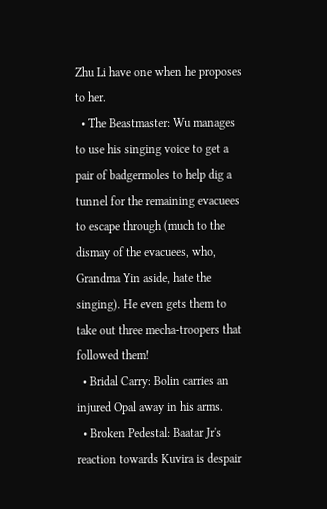Zhu Li have one when he proposes to her.
  • The Beastmaster: Wu manages to use his singing voice to get a pair of badgermoles to help dig a tunnel for the remaining evacuees to escape through (much to the dismay of the evacuees, who, Grandma Yin aside, hate the singing). He even gets them to take out three mecha-troopers that followed them!
  • Bridal Carry: Bolin carries an injured Opal away in his arms.
  • Broken Pedestal: Baatar Jr's reaction towards Kuvira is despair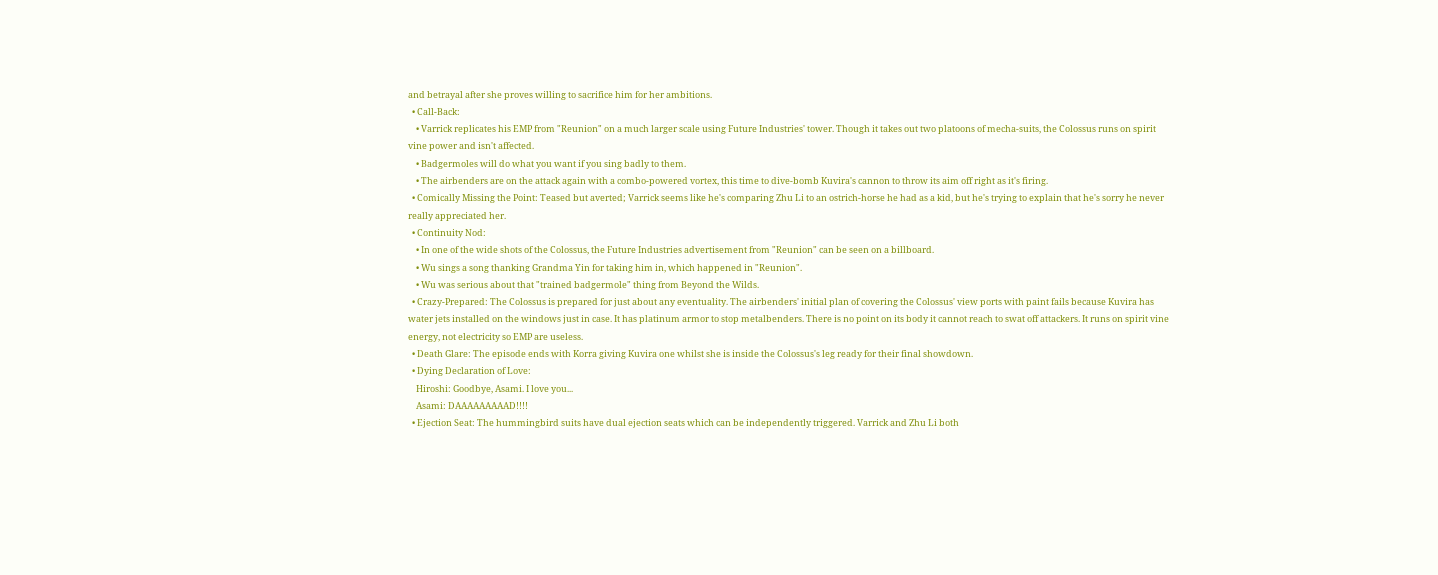and betrayal after she proves willing to sacrifice him for her ambitions.
  • Call-Back:
    • Varrick replicates his EMP from "Reunion" on a much larger scale using Future Industries' tower. Though it takes out two platoons of mecha-suits, the Colossus runs on spirit vine power and isn't affected.
    • Badgermoles will do what you want if you sing badly to them.
    • The airbenders are on the attack again with a combo-powered vortex, this time to dive-bomb Kuvira's cannon to throw its aim off right as it's firing.
  • Comically Missing the Point: Teased but averted; Varrick seems like he's comparing Zhu Li to an ostrich-horse he had as a kid, but he's trying to explain that he's sorry he never really appreciated her.
  • Continuity Nod:
    • In one of the wide shots of the Colossus, the Future Industries advertisement from "Reunion" can be seen on a billboard.
    • Wu sings a song thanking Grandma Yin for taking him in, which happened in "Reunion".
    • Wu was serious about that "trained badgermole" thing from Beyond the Wilds.
  • Crazy-Prepared: The Colossus is prepared for just about any eventuality. The airbenders' initial plan of covering the Colossus' view ports with paint fails because Kuvira has water jets installed on the windows just in case. It has platinum armor to stop metalbenders. There is no point on its body it cannot reach to swat off attackers. It runs on spirit vine energy, not electricity so EMP are useless.
  • Death Glare: The episode ends with Korra giving Kuvira one whilst she is inside the Colossus's leg ready for their final showdown.
  • Dying Declaration of Love:
    Hiroshi: Goodbye, Asami. I love you...
    Asami: DAAAAAAAAAD!!!!
  • Ejection Seat: The hummingbird suits have dual ejection seats which can be independently triggered. Varrick and Zhu Li both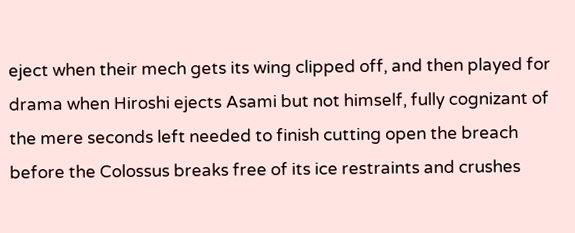eject when their mech gets its wing clipped off, and then played for drama when Hiroshi ejects Asami but not himself, fully cognizant of the mere seconds left needed to finish cutting open the breach before the Colossus breaks free of its ice restraints and crushes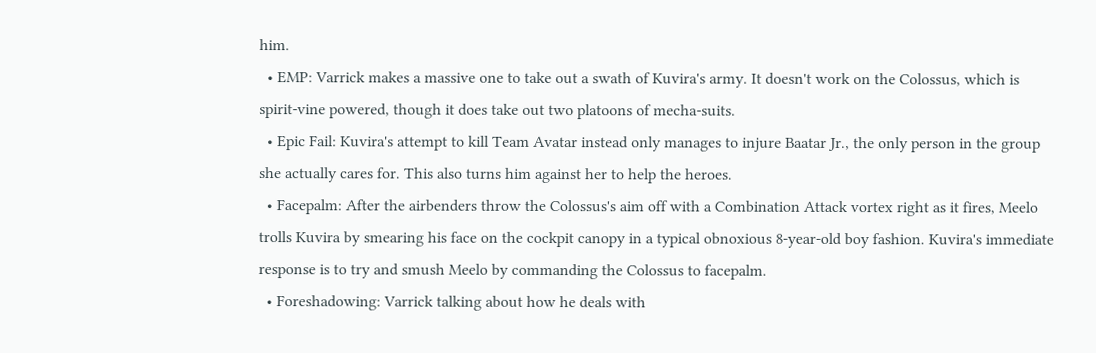him.
  • EMP: Varrick makes a massive one to take out a swath of Kuvira's army. It doesn't work on the Colossus, which is spirit-vine powered, though it does take out two platoons of mecha-suits.
  • Epic Fail: Kuvira's attempt to kill Team Avatar instead only manages to injure Baatar Jr., the only person in the group she actually cares for. This also turns him against her to help the heroes.
  • Facepalm: After the airbenders throw the Colossus's aim off with a Combination Attack vortex right as it fires, Meelo trolls Kuvira by smearing his face on the cockpit canopy in a typical obnoxious 8-year-old boy fashion. Kuvira's immediate response is to try and smush Meelo by commanding the Colossus to facepalm.
  • Foreshadowing: Varrick talking about how he deals with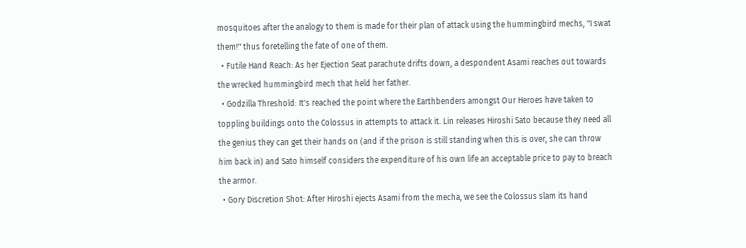mosquitoes after the analogy to them is made for their plan of attack using the hummingbird mechs, "I swat them!" thus foretelling the fate of one of them.
  • Futile Hand Reach: As her Ejection Seat parachute drifts down, a despondent Asami reaches out towards the wrecked hummingbird mech that held her father.
  • Godzilla Threshold: It's reached the point where the Earthbenders amongst Our Heroes have taken to toppling buildings onto the Colossus in attempts to attack it. Lin releases Hiroshi Sato because they need all the genius they can get their hands on (and if the prison is still standing when this is over, she can throw him back in) and Sato himself considers the expenditure of his own life an acceptable price to pay to breach the armor.
  • Gory Discretion Shot: After Hiroshi ejects Asami from the mecha, we see the Colossus slam its hand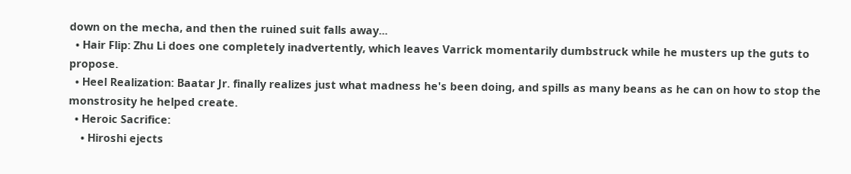down on the mecha, and then the ruined suit falls away...
  • Hair Flip: Zhu Li does one completely inadvertently, which leaves Varrick momentarily dumbstruck while he musters up the guts to propose.
  • Heel Realization: Baatar Jr. finally realizes just what madness he's been doing, and spills as many beans as he can on how to stop the monstrosity he helped create.
  • Heroic Sacrifice:
    • Hiroshi ejects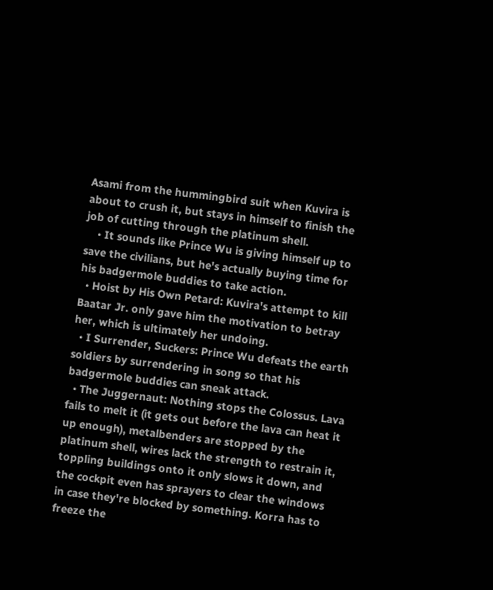Asami from the hummingbird suit when Kuvira is about to crush it, but stays in himself to finish the job of cutting through the platinum shell.
    • It sounds like Prince Wu is giving himself up to save the civilians, but he's actually buying time for his badgermole buddies to take action.
  • Hoist by His Own Petard: Kuvira's attempt to kill Baatar Jr. only gave him the motivation to betray her, which is ultimately her undoing.
  • I Surrender, Suckers: Prince Wu defeats the earth soldiers by surrendering in song so that his badgermole buddies can sneak attack.
  • The Juggernaut: Nothing stops the Colossus. Lava fails to melt it (it gets out before the lava can heat it up enough), metalbenders are stopped by the platinum shell, wires lack the strength to restrain it, toppling buildings onto it only slows it down, and the cockpit even has sprayers to clear the windows in case they're blocked by something. Korra has to freeze the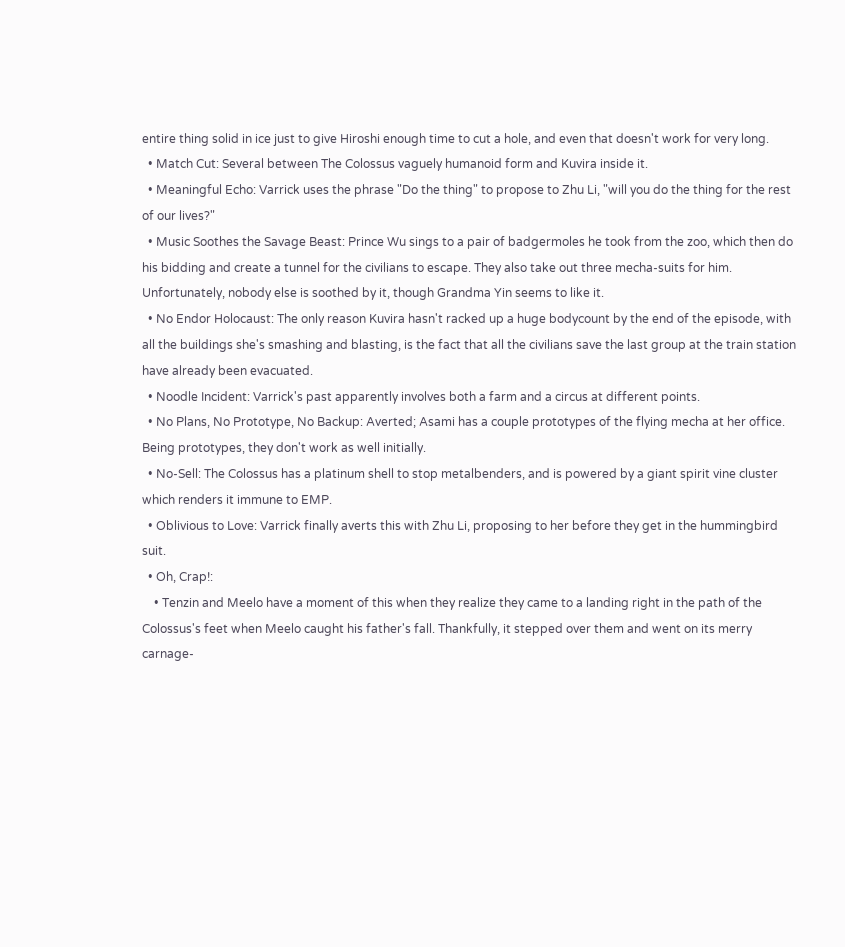entire thing solid in ice just to give Hiroshi enough time to cut a hole, and even that doesn't work for very long.
  • Match Cut: Several between The Colossus vaguely humanoid form and Kuvira inside it.
  • Meaningful Echo: Varrick uses the phrase "Do the thing" to propose to Zhu Li, "will you do the thing for the rest of our lives?"
  • Music Soothes the Savage Beast: Prince Wu sings to a pair of badgermoles he took from the zoo, which then do his bidding and create a tunnel for the civilians to escape. They also take out three mecha-suits for him. Unfortunately, nobody else is soothed by it, though Grandma Yin seems to like it.
  • No Endor Holocaust: The only reason Kuvira hasn't racked up a huge bodycount by the end of the episode, with all the buildings she's smashing and blasting, is the fact that all the civilians save the last group at the train station have already been evacuated.
  • Noodle Incident: Varrick's past apparently involves both a farm and a circus at different points.
  • No Plans, No Prototype, No Backup: Averted; Asami has a couple prototypes of the flying mecha at her office. Being prototypes, they don't work as well initially.
  • No-Sell: The Colossus has a platinum shell to stop metalbenders, and is powered by a giant spirit vine cluster which renders it immune to EMP.
  • Oblivious to Love: Varrick finally averts this with Zhu Li, proposing to her before they get in the hummingbird suit.
  • Oh, Crap!:
    • Tenzin and Meelo have a moment of this when they realize they came to a landing right in the path of the Colossus's feet when Meelo caught his father's fall. Thankfully, it stepped over them and went on its merry carnage-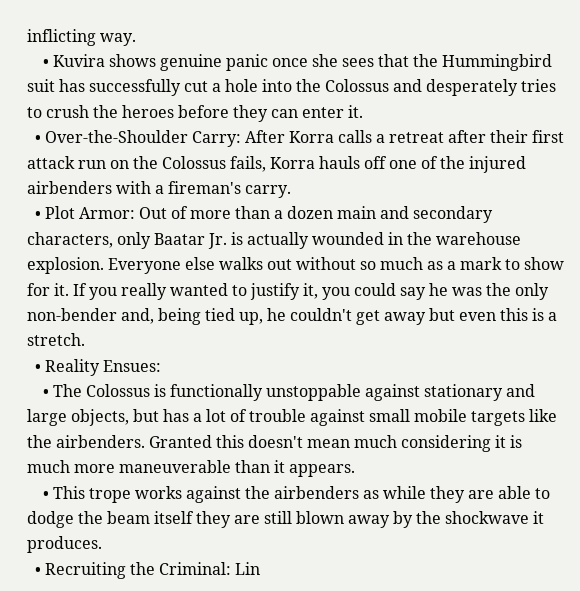inflicting way.
    • Kuvira shows genuine panic once she sees that the Hummingbird suit has successfully cut a hole into the Colossus and desperately tries to crush the heroes before they can enter it.
  • Over-the-Shoulder Carry: After Korra calls a retreat after their first attack run on the Colossus fails, Korra hauls off one of the injured airbenders with a fireman's carry.
  • Plot Armor: Out of more than a dozen main and secondary characters, only Baatar Jr. is actually wounded in the warehouse explosion. Everyone else walks out without so much as a mark to show for it. If you really wanted to justify it, you could say he was the only non-bender and, being tied up, he couldn't get away but even this is a stretch.
  • Reality Ensues:
    • The Colossus is functionally unstoppable against stationary and large objects, but has a lot of trouble against small mobile targets like the airbenders. Granted this doesn't mean much considering it is much more maneuverable than it appears.
    • This trope works against the airbenders as while they are able to dodge the beam itself they are still blown away by the shockwave it produces.
  • Recruiting the Criminal: Lin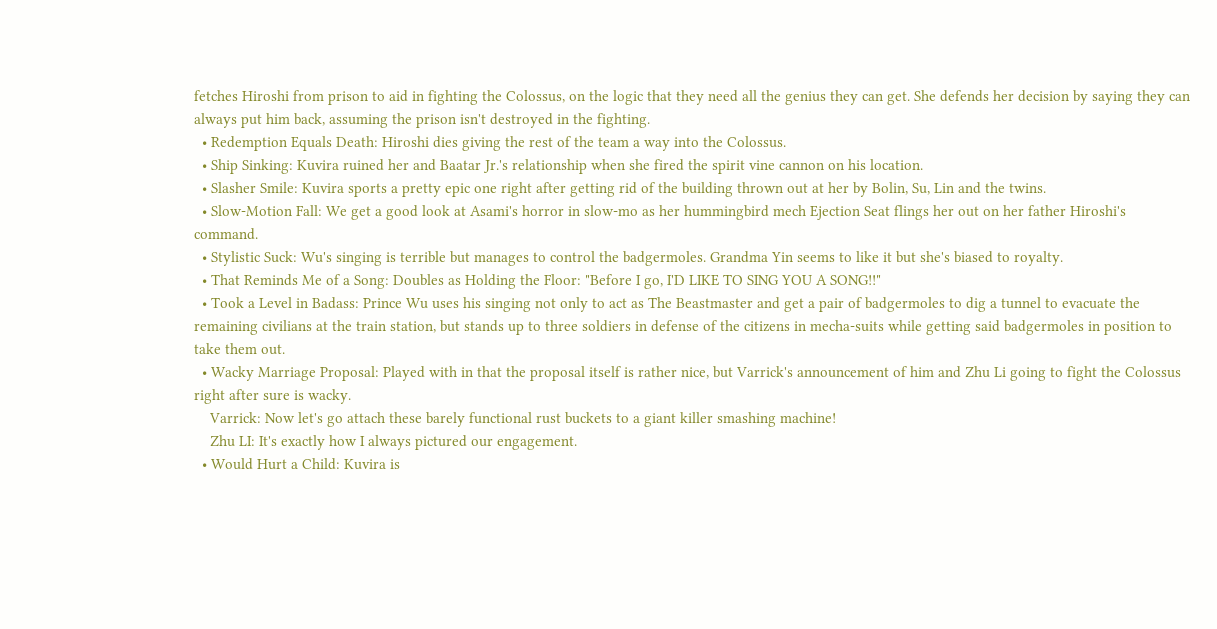fetches Hiroshi from prison to aid in fighting the Colossus, on the logic that they need all the genius they can get. She defends her decision by saying they can always put him back, assuming the prison isn't destroyed in the fighting.
  • Redemption Equals Death: Hiroshi dies giving the rest of the team a way into the Colossus.
  • Ship Sinking: Kuvira ruined her and Baatar Jr.'s relationship when she fired the spirit vine cannon on his location.
  • Slasher Smile: Kuvira sports a pretty epic one right after getting rid of the building thrown out at her by Bolin, Su, Lin and the twins.
  • Slow-Motion Fall: We get a good look at Asami's horror in slow-mo as her hummingbird mech Ejection Seat flings her out on her father Hiroshi's command.
  • Stylistic Suck: Wu's singing is terrible but manages to control the badgermoles. Grandma Yin seems to like it but she's biased to royalty.
  • That Reminds Me of a Song: Doubles as Holding the Floor: "Before I go, I'D LIKE TO SING YOU A SONG!!"
  • Took a Level in Badass: Prince Wu uses his singing not only to act as The Beastmaster and get a pair of badgermoles to dig a tunnel to evacuate the remaining civilians at the train station, but stands up to three soldiers in defense of the citizens in mecha-suits while getting said badgermoles in position to take them out.
  • Wacky Marriage Proposal: Played with in that the proposal itself is rather nice, but Varrick's announcement of him and Zhu Li going to fight the Colossus right after sure is wacky.
    Varrick: Now let's go attach these barely functional rust buckets to a giant killer smashing machine!
    Zhu LI: It's exactly how I always pictured our engagement.
  • Would Hurt a Child: Kuvira is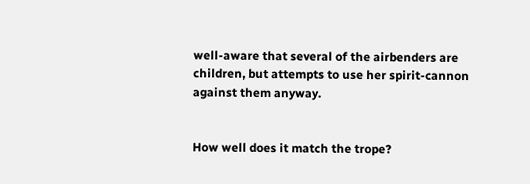well-aware that several of the airbenders are children, but attempts to use her spirit-cannon against them anyway.


How well does it match the trope?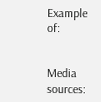Example of:


Media sources: